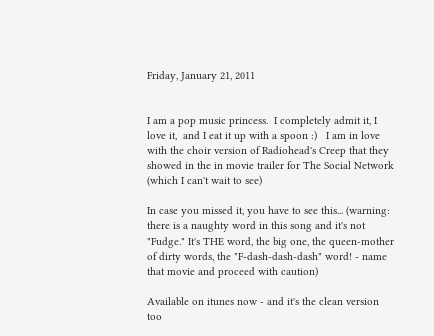Friday, January 21, 2011


I am a pop music princess.  I completely admit it, I love it,  and I eat it up with a spoon :)   I am in love with the choir version of Radiohead's Creep that they showed in the in movie trailer for The Social Network (which I can't wait to see)

In case you missed it, you have to see this... (warning: there is a naughty word in this song and it's not "Fudge." It's THE word, the big one, the queen-mother of dirty words, the "F-dash-dash-dash" word! - name that movie and proceed with caution)

Available on itunes now - and it's the clean version too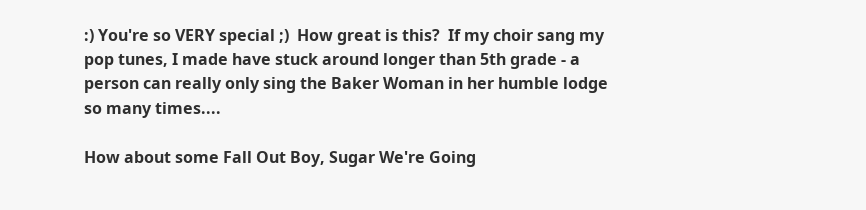:) You're so VERY special ;)  How great is this?  If my choir sang my pop tunes, I made have stuck around longer than 5th grade - a person can really only sing the Baker Woman in her humble lodge so many times....

How about some Fall Out Boy, Sugar We're Going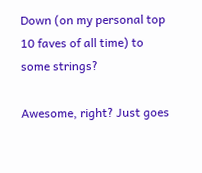Down (on my personal top 10 faves of all time) to some strings?

Awesome, right? Just goes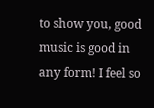to show you, good music is good in any form! I feel so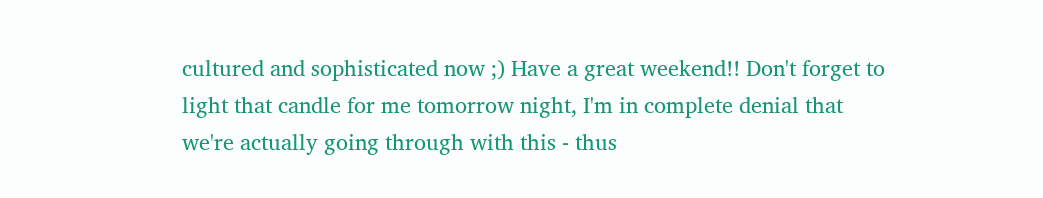cultured and sophisticated now ;) Have a great weekend!! Don't forget to light that candle for me tomorrow night, I'm in complete denial that we're actually going through with this - thus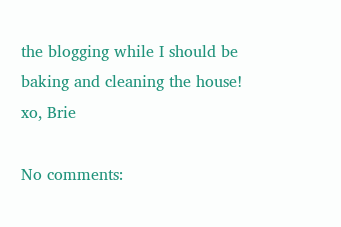the blogging while I should be baking and cleaning the house! xo, Brie

No comments: